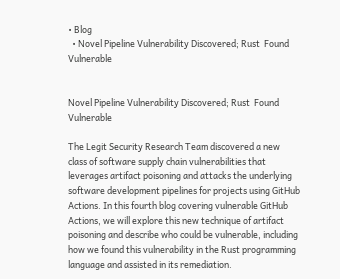• Blog
  • Novel Pipeline Vulnerability Discovered; Rust  Found Vulnerable


Novel Pipeline Vulnerability Discovered; Rust  Found Vulnerable

The Legit Security Research Team discovered a new class of software supply chain vulnerabilities that leverages artifact poisoning and attacks the underlying software development pipelines for projects using GitHub Actions. In this fourth blog covering vulnerable GitHub Actions, we will explore this new technique of artifact poisoning and describe who could be vulnerable, including how we found this vulnerability in the Rust programming language and assisted in its remediation.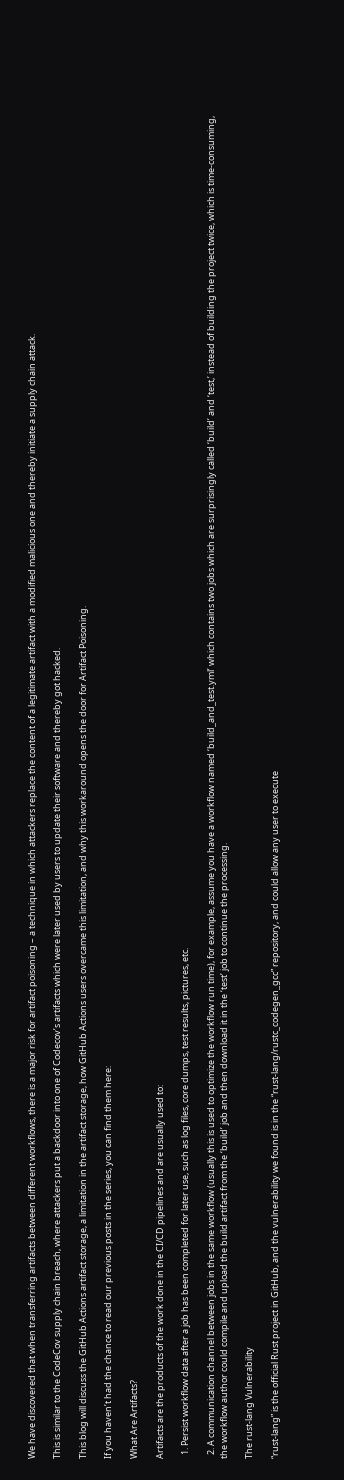We have discovered that when transferring artifacts between different workflows, there is a major risk for artifact poisoning – a technique in which attackers replace the content of a legitimate artifact with a modified malicious one and thereby initiate a supply chain attack.

This is similar to the CodeCov supply chain breach, where attackers put a backdoor into one of Codecov’s artifacts which were later used by users to update their software and thereby got hacked.

This blog will discuss the GitHub Actions artifact storage, a limitation in the artifact storage, how GitHub Actions users overcame this limitation, and why this workaround opens the door for Artifact Poisoning.

If you haven’t had the chance to read our previous posts in the series, you can find them here:

What Are Artifacts?

Artifacts are the products of the work done in the CI/CD pipelines and are usually used to:

  1. Persist workflow data after a job has been completed for later use, such as log files, core dumps, test results, pictures, etc.

  2. A communication channel between jobs in the same workflow (usually this is used to optimize the workflow run time), for example, assume you have a workflow named ‘build_and_test.yml’ which contains two jobs which are surprisingly called ‘build’ and ‘test,’ instead of building the project twice, which is time-consuming, the workflow author could compile and upload the build artifact from the ‘build’ job and then download it in the ‘test’ job to continue the processing.

The rust-lang Vulnerability

“rust-lang” is the official Rust project in GitHub, and the vulnerability we found is in the “rust-lang/rustc_codegen_gcc” repository, and could allow any user to execute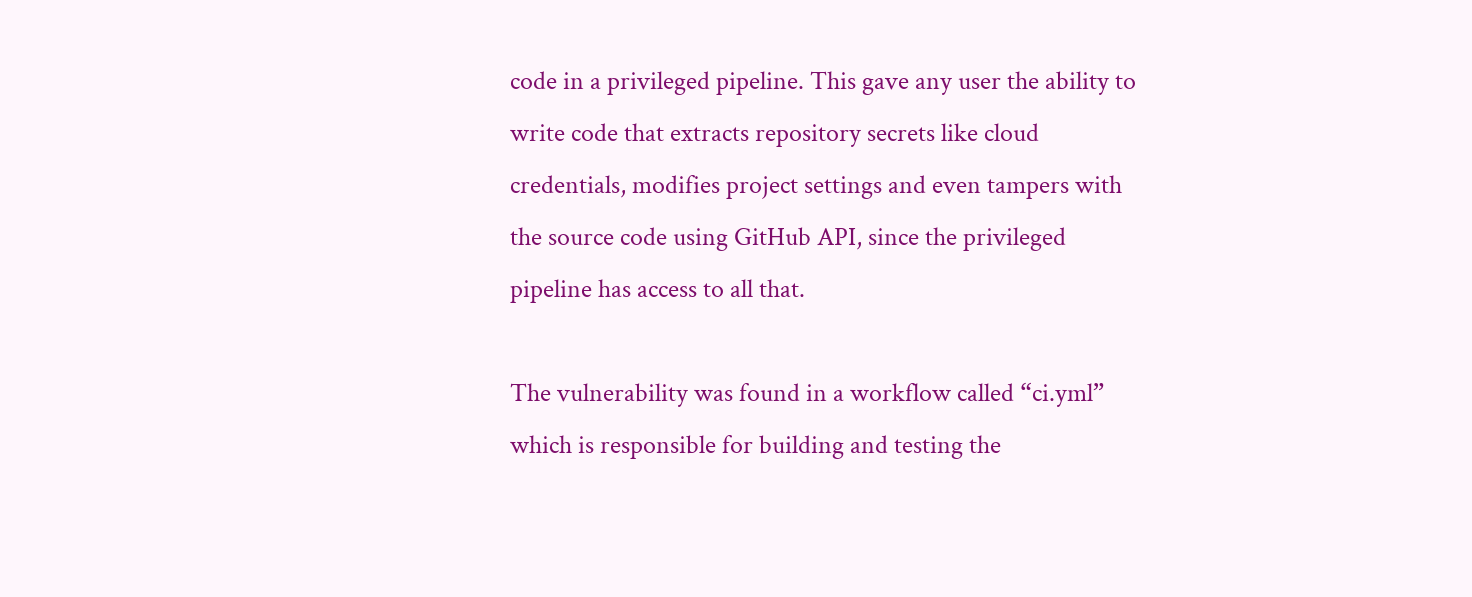code in a privileged pipeline. This gave any user the ability to write code that extracts repository secrets like cloud credentials, modifies project settings and even tampers with the source code using GitHub API, since the privileged pipeline has access to all that.

The vulnerability was found in a workflow called “ci.yml” which is responsible for building and testing the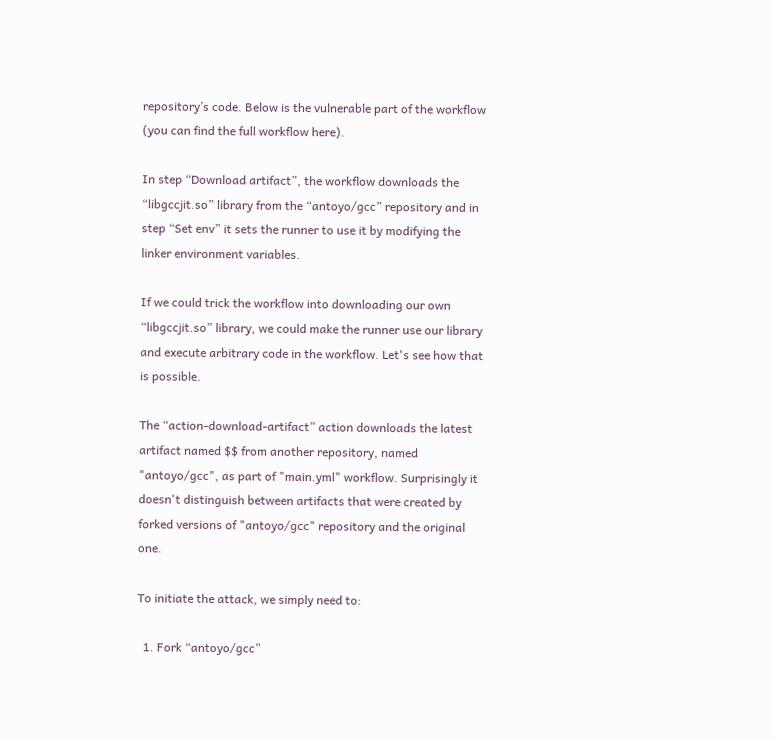repository’s code. Below is the vulnerable part of the workflow (you can find the full workflow here).

In step “Download artifact”, the workflow downloads the “libgccjit.so” library from the “antoyo/gcc” repository and in step “Set env” it sets the runner to use it by modifying the linker environment variables.

If we could trick the workflow into downloading our own “libgccjit.so” library, we could make the runner use our library and execute arbitrary code in the workflow. Let's see how that is possible.

The “action-download-artifact” action downloads the latest artifact named $$ from another repository, named "antoyo/gcc", as part of "main.yml" workflow. Surprisingly it doesn't distinguish between artifacts that were created by forked versions of "antoyo/gcc" repository and the original one.

To initiate the attack, we simply need to:

  1. Fork “antoyo/gcc”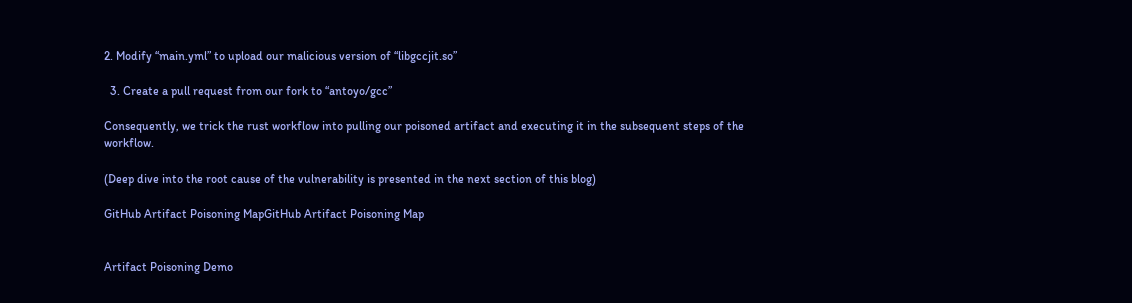2. Modify “main.yml” to upload our malicious version of “libgccjit.so”

  3. Create a pull request from our fork to “antoyo/gcc”

Consequently, we trick the rust workflow into pulling our poisoned artifact and executing it in the subsequent steps of the workflow.

(Deep dive into the root cause of the vulnerability is presented in the next section of this blog)

GitHub Artifact Poisoning MapGitHub Artifact Poisoning Map


Artifact Poisoning Demo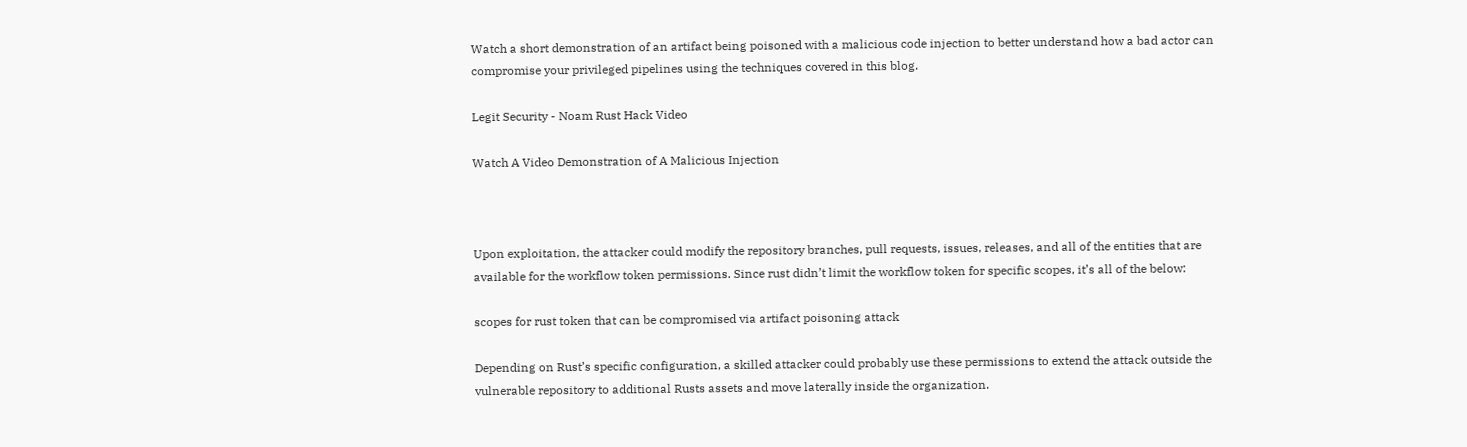Watch a short demonstration of an artifact being poisoned with a malicious code injection to better understand how a bad actor can compromise your privileged pipelines using the techniques covered in this blog.

Legit Security - Noam Rust Hack Video

Watch A Video Demonstration of A Malicious Injection



Upon exploitation, the attacker could modify the repository branches, pull requests, issues, releases, and all of the entities that are available for the workflow token permissions. Since rust didn’t limit the workflow token for specific scopes, it’s all of the below:

scopes for rust token that can be compromised via artifact poisoning attack

Depending on Rust’s specific configuration, a skilled attacker could probably use these permissions to extend the attack outside the vulnerable repository to additional Rusts assets and move laterally inside the organization.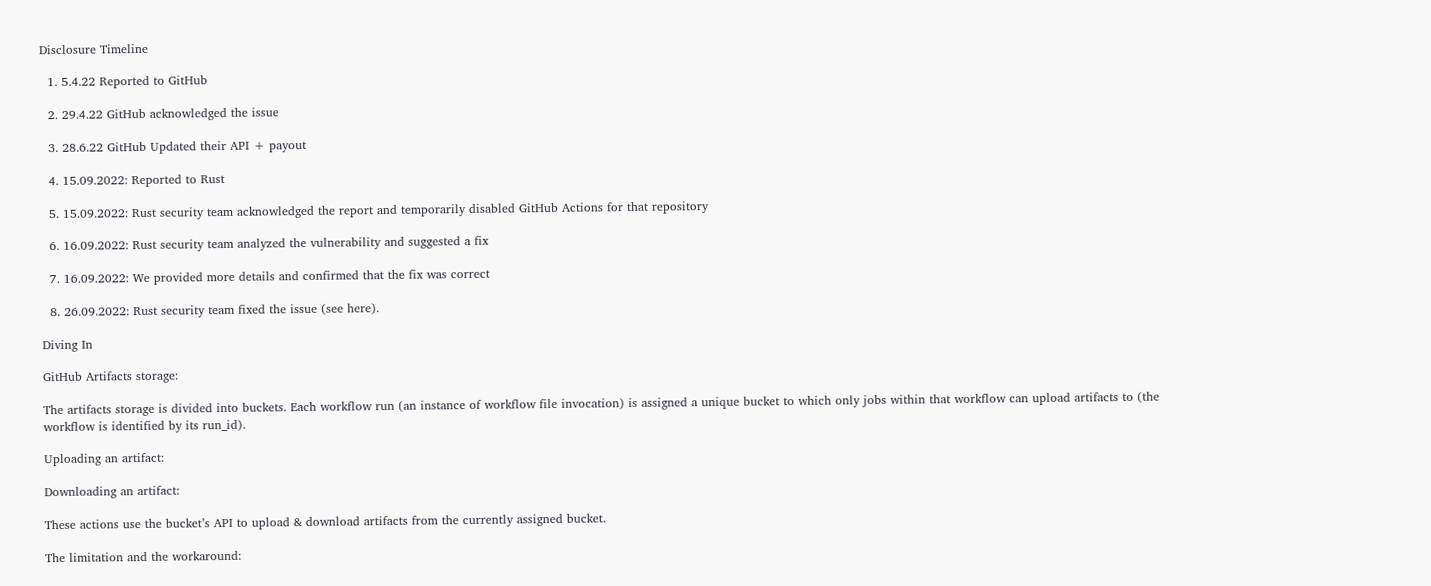Disclosure Timeline

  1. 5.4.22 Reported to GitHub

  2. 29.4.22 GitHub acknowledged the issue

  3. 28.6.22 GitHub Updated their API + payout

  4. 15.09.2022: Reported to Rust

  5. 15.09.2022: Rust security team acknowledged the report and temporarily disabled GitHub Actions for that repository

  6. 16.09.2022: Rust security team analyzed the vulnerability and suggested a fix

  7. 16.09.2022: We provided more details and confirmed that the fix was correct

  8. 26.09.2022: Rust security team fixed the issue (see here).

Diving In

GitHub Artifacts storage:

The artifacts storage is divided into buckets. Each workflow run (an instance of workflow file invocation) is assigned a unique bucket to which only jobs within that workflow can upload artifacts to (the workflow is identified by its run_id).

Uploading an artifact:

Downloading an artifact:

These actions use the bucket’s API to upload & download artifacts from the currently assigned bucket.

The limitation and the workaround: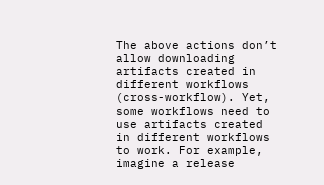The above actions don’t allow downloading artifacts created in different workflows (cross-workflow). Yet, some workflows need to use artifacts created in different workflows to work. For example, imagine a release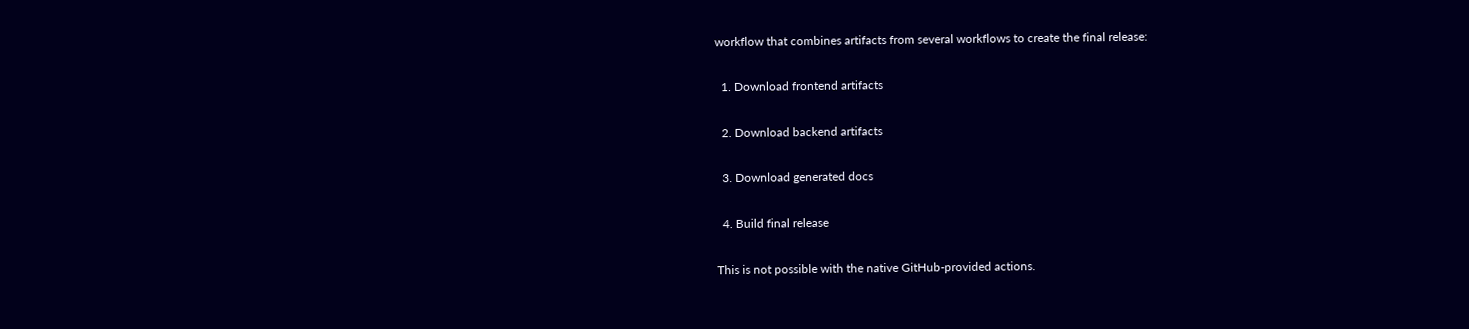workflow that combines artifacts from several workflows to create the final release:

  1. Download frontend artifacts

  2. Download backend artifacts

  3. Download generated docs

  4. Build final release

This is not possible with the native GitHub-provided actions.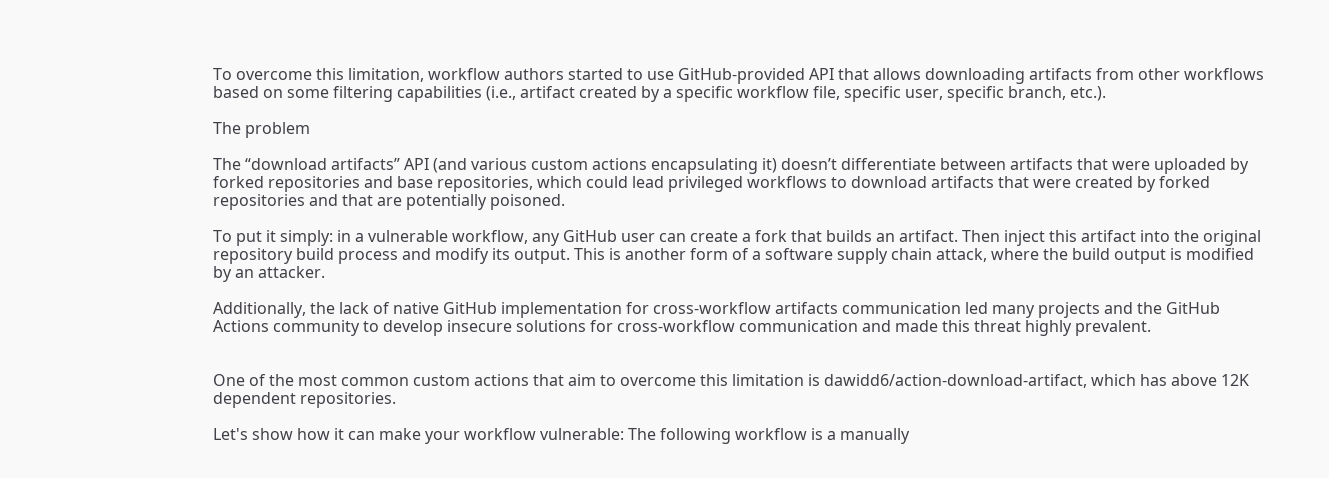To overcome this limitation, workflow authors started to use GitHub-provided API that allows downloading artifacts from other workflows based on some filtering capabilities (i.e., artifact created by a specific workflow file, specific user, specific branch, etc.).

The problem

The “download artifacts” API (and various custom actions encapsulating it) doesn’t differentiate between artifacts that were uploaded by forked repositories and base repositories, which could lead privileged workflows to download artifacts that were created by forked repositories and that are potentially poisoned.

To put it simply: in a vulnerable workflow, any GitHub user can create a fork that builds an artifact. Then inject this artifact into the original repository build process and modify its output. This is another form of a software supply chain attack, where the build output is modified by an attacker.

Additionally, the lack of native GitHub implementation for cross-workflow artifacts communication led many projects and the GitHub Actions community to develop insecure solutions for cross-workflow communication and made this threat highly prevalent.


One of the most common custom actions that aim to overcome this limitation is dawidd6/action-download-artifact, which has above 12K dependent repositories.

Let's show how it can make your workflow vulnerable: The following workflow is a manually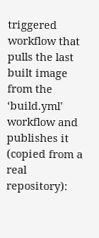triggered workflow that pulls the last built image from the ‘build.yml' workflow and publishes it (copied from a real repository):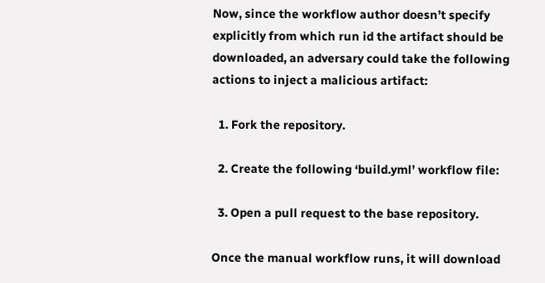Now, since the workflow author doesn’t specify explicitly from which run id the artifact should be downloaded, an adversary could take the following actions to inject a malicious artifact:

  1. Fork the repository.

  2. Create the following ‘build.yml’ workflow file:

  3. Open a pull request to the base repository.

Once the manual workflow runs, it will download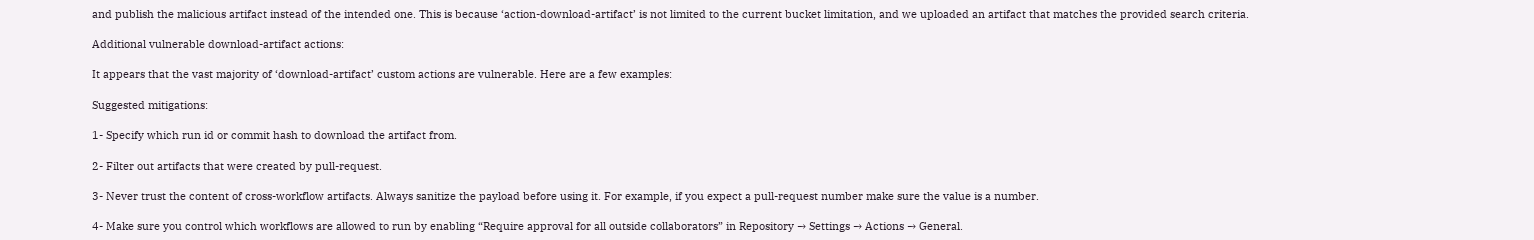and publish the malicious artifact instead of the intended one. This is because ‘action-download-artifact’ is not limited to the current bucket limitation, and we uploaded an artifact that matches the provided search criteria.

Additional vulnerable download-artifact actions:

It appears that the vast majority of ‘download-artifact’ custom actions are vulnerable. Here are a few examples:

Suggested mitigations:

1- Specify which run id or commit hash to download the artifact from.

2- Filter out artifacts that were created by pull-request.

3- Never trust the content of cross-workflow artifacts. Always sanitize the payload before using it. For example, if you expect a pull-request number make sure the value is a number.

4- Make sure you control which workflows are allowed to run by enabling “Require approval for all outside collaborators” in Repository → Settings → Actions → General.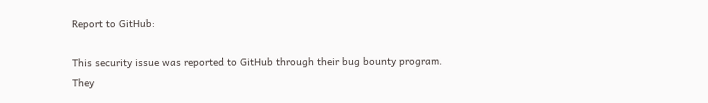Report to GitHub:

This security issue was reported to GitHub through their bug bounty program. They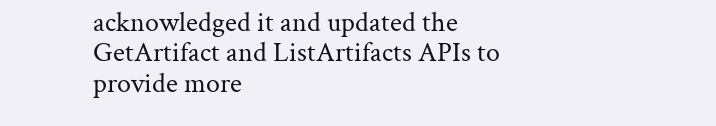acknowledged it and updated the GetArtifact and ListArtifacts APIs to provide more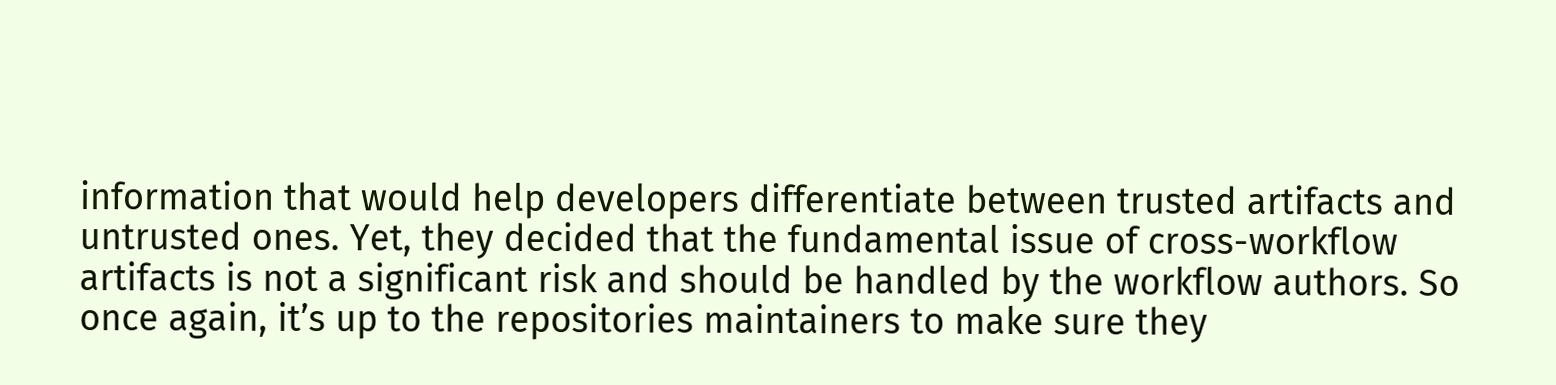information that would help developers differentiate between trusted artifacts and untrusted ones. Yet, they decided that the fundamental issue of cross-workflow artifacts is not a significant risk and should be handled by the workflow authors. So once again, it’s up to the repositories maintainers to make sure they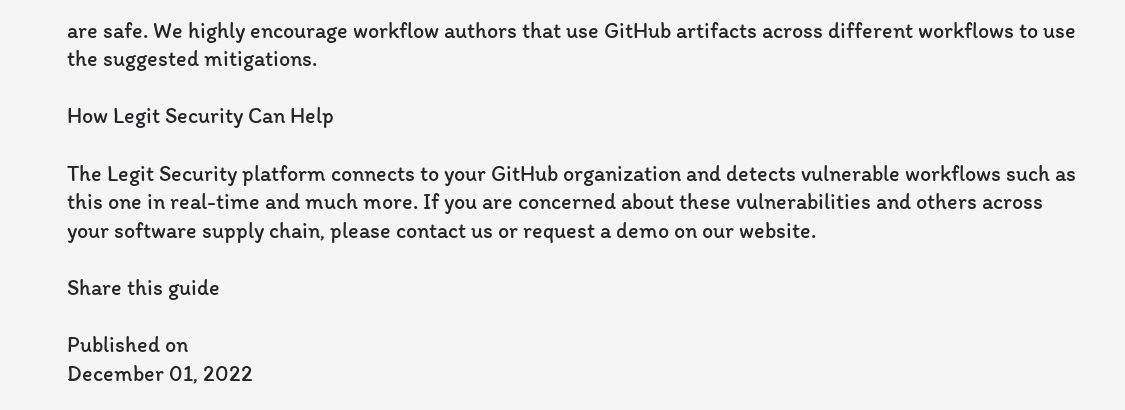are safe. We highly encourage workflow authors that use GitHub artifacts across different workflows to use the suggested mitigations.

How Legit Security Can Help

The Legit Security platform connects to your GitHub organization and detects vulnerable workflows such as this one in real-time and much more. If you are concerned about these vulnerabilities and others across your software supply chain, please contact us or request a demo on our website.

Share this guide

Published on
December 01, 2022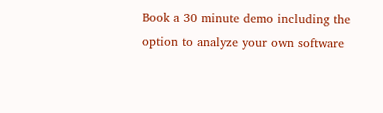Book a 30 minute demo including the option to analyze your own software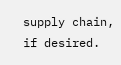supply chain, if desired.